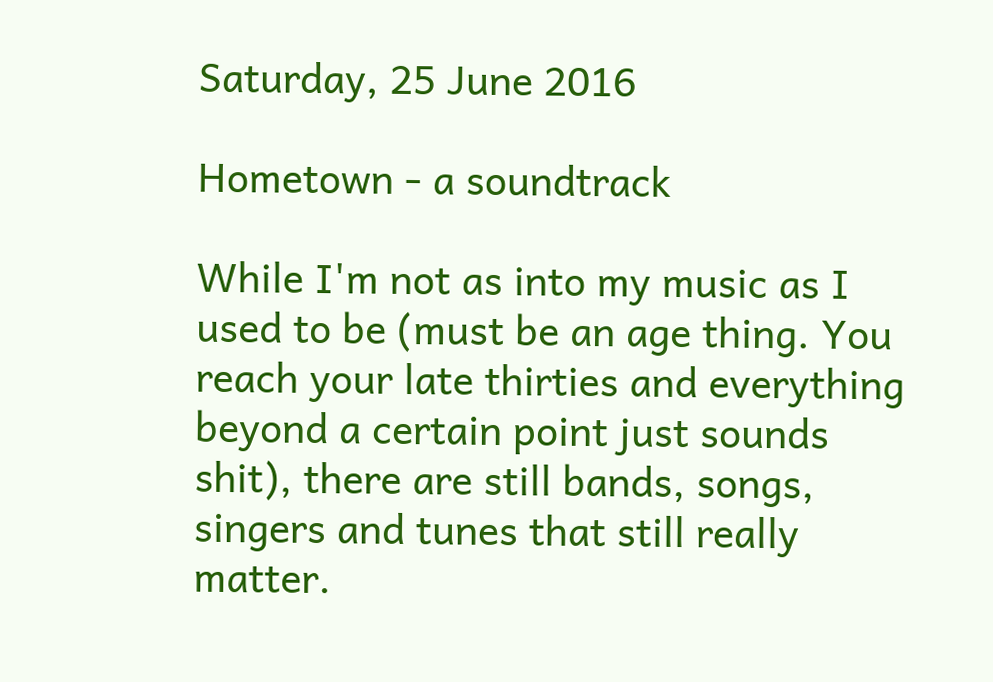Saturday, 25 June 2016

Hometown - a soundtrack

While I'm not as into my music as I used to be (must be an age thing. You reach your late thirties and everything beyond a certain point just sounds shit), there are still bands, songs, singers and tunes that still really matter.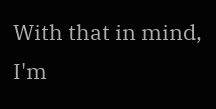With that in mind, I'm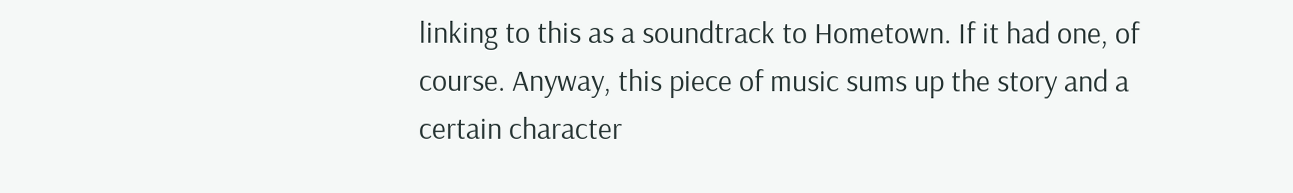linking to this as a soundtrack to Hometown. If it had one, of course. Anyway, this piece of music sums up the story and a certain character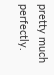pretty much perfectly.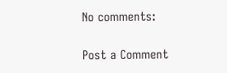No comments:

Post a Comment